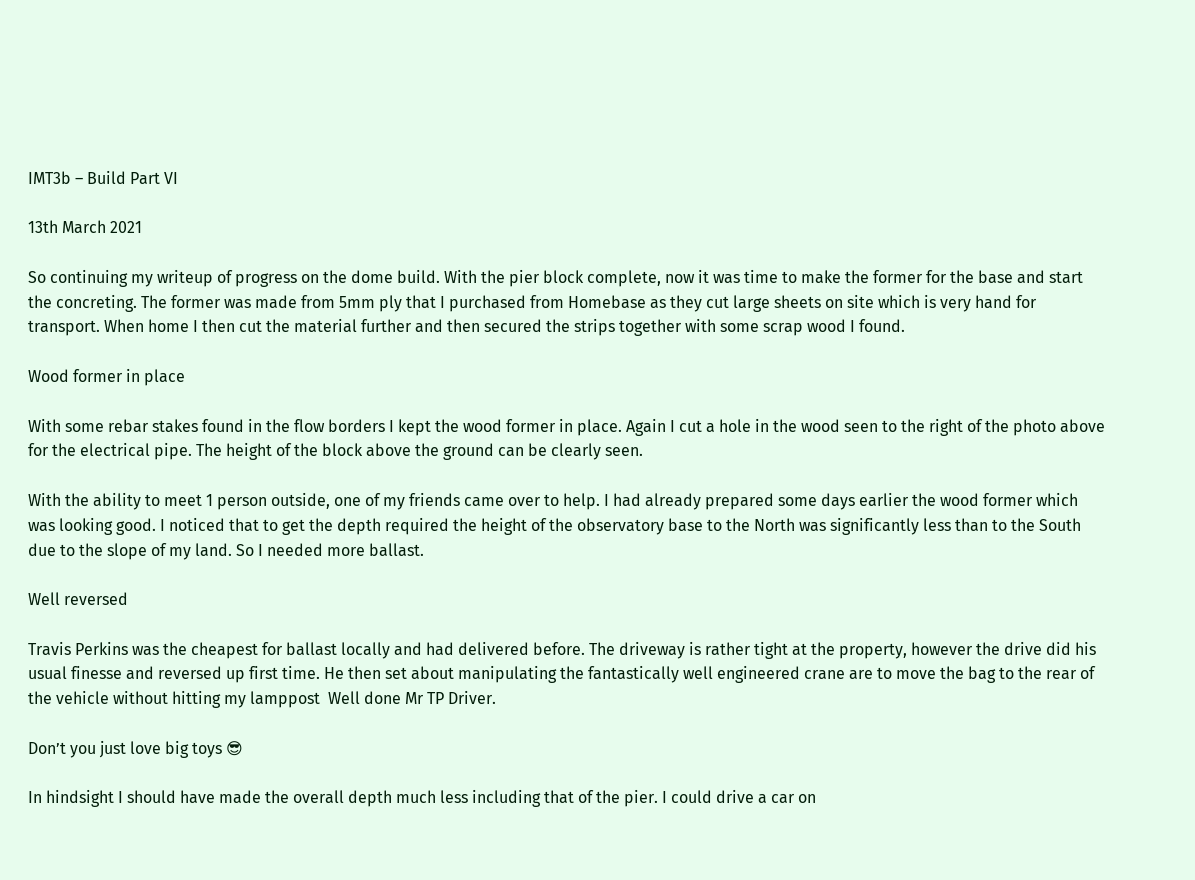IMT3b – Build Part VI

13th March 2021

So continuing my writeup of progress on the dome build. With the pier block complete, now it was time to make the former for the base and start the concreting. The former was made from 5mm ply that I purchased from Homebase as they cut large sheets on site which is very hand for transport. When home I then cut the material further and then secured the strips together with some scrap wood I found.

Wood former in place

With some rebar stakes found in the flow borders I kept the wood former in place. Again I cut a hole in the wood seen to the right of the photo above for the electrical pipe. The height of the block above the ground can be clearly seen.

With the ability to meet 1 person outside, one of my friends came over to help. I had already prepared some days earlier the wood former which was looking good. I noticed that to get the depth required the height of the observatory base to the North was significantly less than to the South due to the slope of my land. So I needed more ballast.

Well reversed

Travis Perkins was the cheapest for ballast locally and had delivered before. The driveway is rather tight at the property, however the drive did his usual finesse and reversed up first time. He then set about manipulating the fantastically well engineered crane are to move the bag to the rear of the vehicle without hitting my lamppost  Well done Mr TP Driver.

Don’t you just love big toys 😎

In hindsight I should have made the overall depth much less including that of the pier. I could drive a car on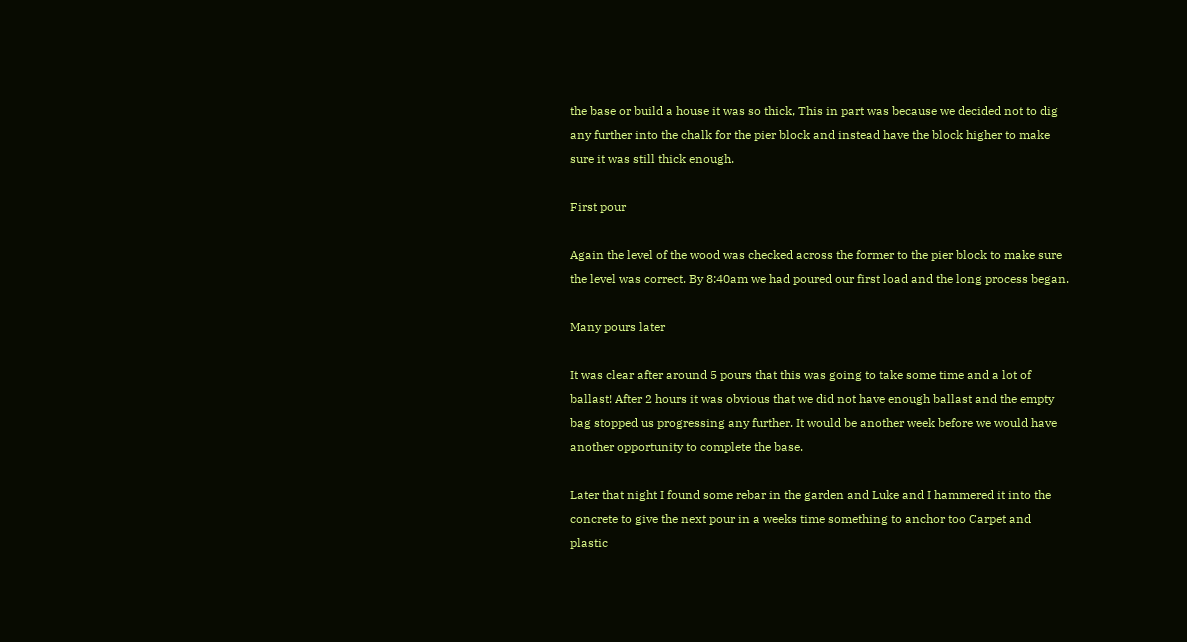the base or build a house it was so thick, This in part was because we decided not to dig any further into the chalk for the pier block and instead have the block higher to make sure it was still thick enough.

First pour

Again the level of the wood was checked across the former to the pier block to make sure the level was correct. By 8:40am we had poured our first load and the long process began.

Many pours later

It was clear after around 5 pours that this was going to take some time and a lot of ballast! After 2 hours it was obvious that we did not have enough ballast and the empty bag stopped us progressing any further. It would be another week before we would have another opportunity to complete the base.

Later that night I found some rebar in the garden and Luke and I hammered it into the concrete to give the next pour in a weeks time something to anchor too Carpet and plastic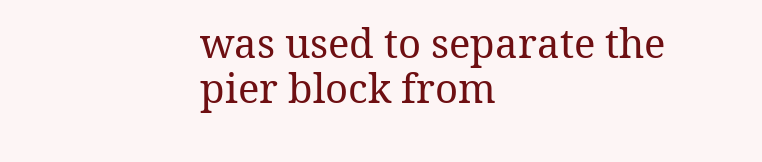was used to separate the pier block from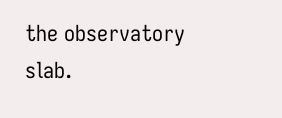the observatory slab.